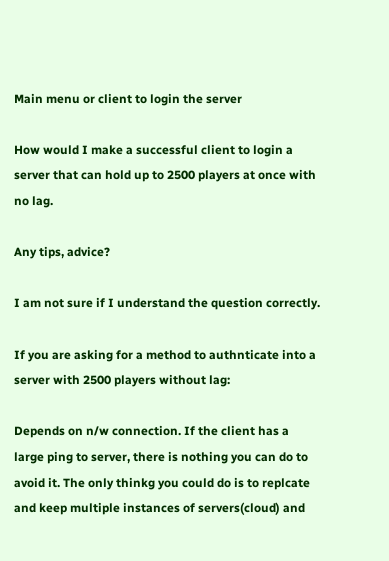Main menu or client to login the server

How would I make a successful client to login a server that can hold up to 2500 players at once with no lag.

Any tips, advice?

I am not sure if I understand the question correctly.

If you are asking for a method to authnticate into a server with 2500 players without lag:

Depends on n/w connection. If the client has a large ping to server, there is nothing you can do to avoid it. The only thinkg you could do is to replcate and keep multiple instances of servers(cloud) and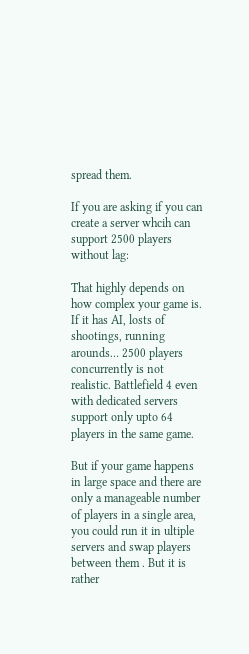spread them.

If you are asking if you can create a server whcih can support 2500 players without lag:

That highly depends on how complex your game is. If it has AI, losts of shootings, running arounds… 2500 players concurrently is not realistic. Battlefield 4 even with dedicated servers support only upto 64 players in the same game.

But if your game happens in large space and there are only a manageable number of players in a single area, you could run it in ultiple servers and swap players between them . But it is rather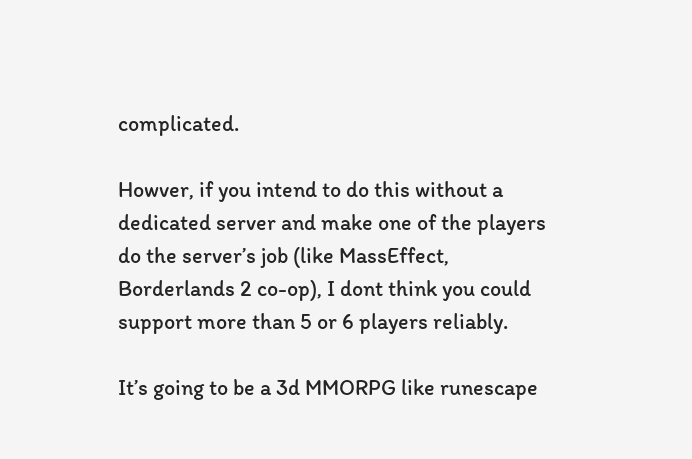complicated.

Howver, if you intend to do this without a dedicated server and make one of the players do the server’s job (like MassEffect, Borderlands 2 co-op), I dont think you could support more than 5 or 6 players reliably.

It’s going to be a 3d MMORPG like runescape